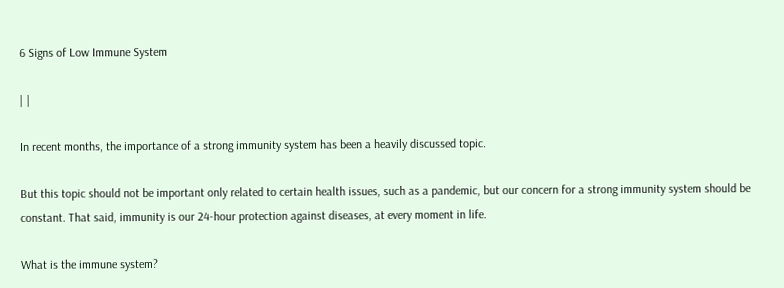6 Signs of Low Immune System

| |

In recent months, the importance of a strong immunity system has been a heavily discussed topic.

But this topic should not be important only related to certain health issues, such as a pandemic, but our concern for a strong immunity system should be constant. That said, immunity is our 24-hour protection against diseases, at every moment in life.

What is the immune system?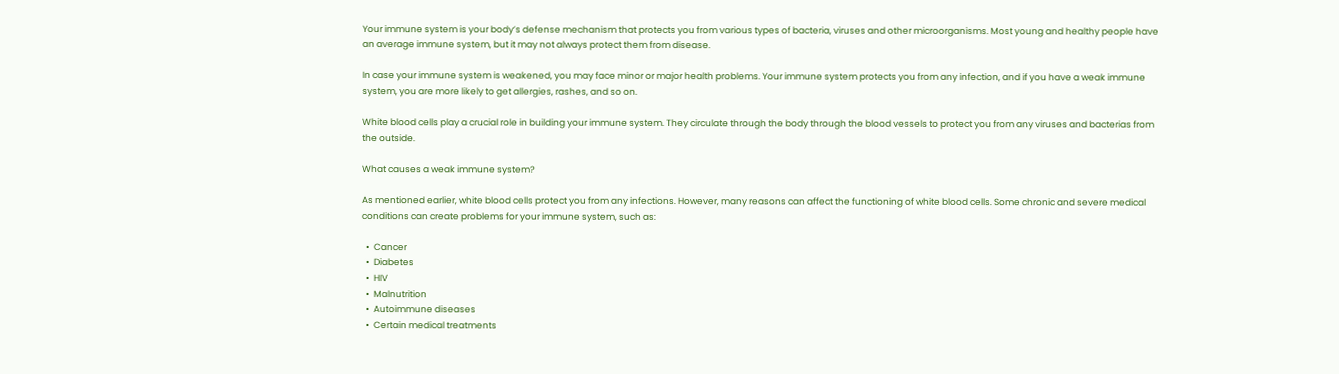Your immune system is your body’s defense mechanism that protects you from various types of bacteria, viruses and other microorganisms. Most young and healthy people have an average immune system, but it may not always protect them from disease.

In case your immune system is weakened, you may face minor or major health problems. Your immune system protects you from any infection, and if you have a weak immune system, you are more likely to get allergies, rashes, and so on.

White blood cells play a crucial role in building your immune system. They circulate through the body through the blood vessels to protect you from any viruses and bacterias from the outside.

What causes a weak immune system?

As mentioned earlier, white blood cells protect you from any infections. However, many reasons can affect the functioning of white blood cells. Some chronic and severe medical conditions can create problems for your immune system, such as:

  •  Cancer
  •  Diabetes
  •  HIV
  •  Malnutrition
  •  Autoimmune diseases
  •  Certain medical treatments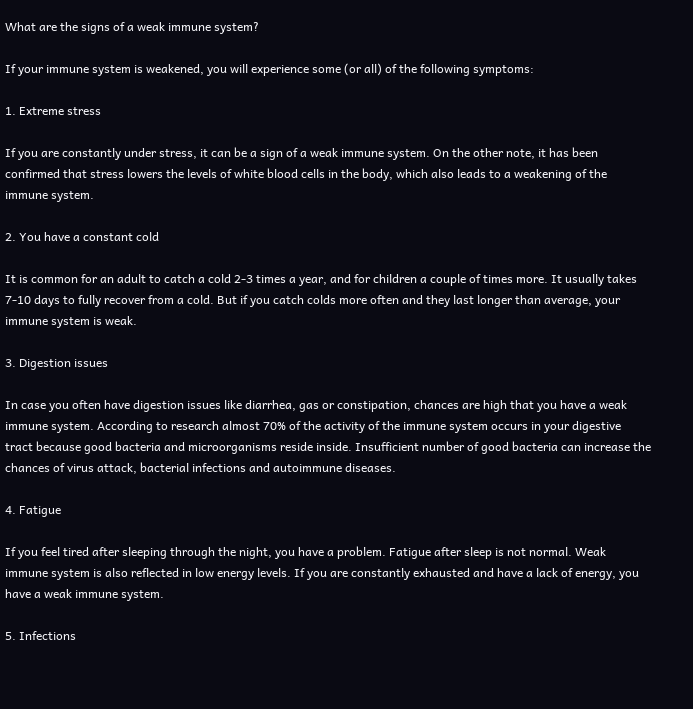What are the signs of a weak immune system?

If your immune system is weakened, you will experience some (or all) of the following symptoms:

1. Extreme stress

If you are constantly under stress, it can be a sign of a weak immune system. On the other note, it has been confirmed that stress lowers the levels of white blood cells in the body, which also leads to a weakening of the immune system.

2. You have a constant cold

It is common for an adult to catch a cold 2-3 times a year, and for children a couple of times more. It usually takes 7-10 days to fully recover from a cold. But if you catch colds more often and they last longer than average, your immune system is weak.

3. Digestion issues

In case you often have digestion issues like diarrhea, gas or constipation, chances are high that you have a weak immune system. According to research almost 70% of the activity of the immune system occurs in your digestive tract because good bacteria and microorganisms reside inside. Insufficient number of good bacteria can increase the chances of virus attack, bacterial infections and autoimmune diseases.

4. Fatigue

If you feel tired after sleeping through the night, you have a problem. Fatigue after sleep is not normal. Weak immune system is also reflected in low energy levels. If you are constantly exhausted and have a lack of energy, you have a weak immune system.

5. Infections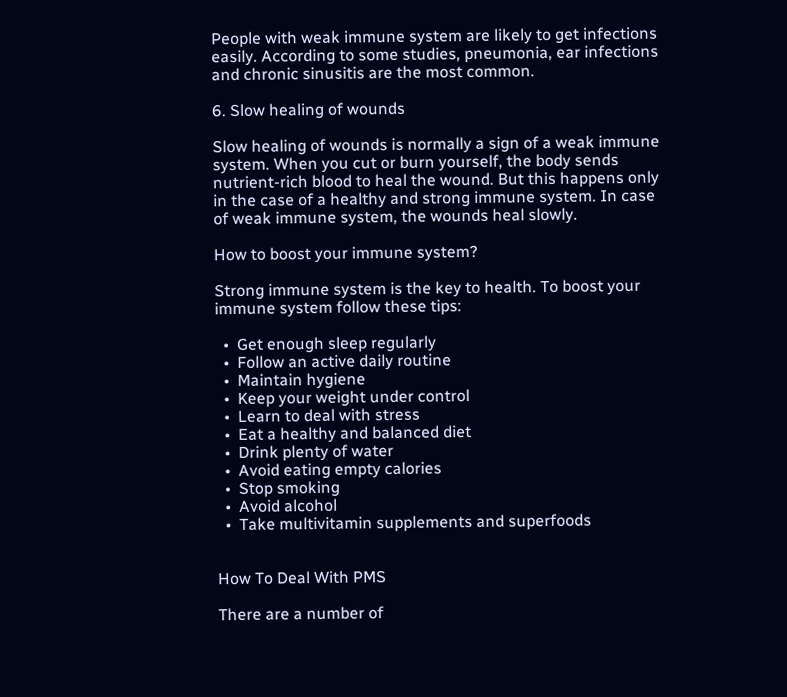People with weak immune system are likely to get infections easily. According to some studies, pneumonia, ear infections and chronic sinusitis are the most common.

6. Slow healing of wounds

Slow healing of wounds is normally a sign of a weak immune system. When you cut or burn yourself, the body sends nutrient-rich blood to heal the wound. But this happens only in the case of a healthy and strong immune system. In case of weak immune system, the wounds heal slowly.

How to boost your immune system?

Strong immune system is the key to health. To boost your immune system follow these tips:

  •  Get enough sleep regularly
  •  Follow an active daily routine
  •  Maintain hygiene
  •  Keep your weight under control
  •  Learn to deal with stress
  •  Eat a healthy and balanced diet
  •  Drink plenty of water
  •  Avoid eating empty calories
  •  Stop smoking
  •  Avoid alcohol
  •  Take multivitamin supplements and superfoods


How To Deal With PMS

There are a number of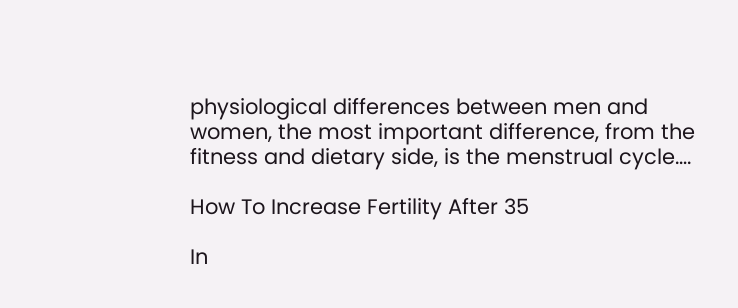physiological differences between men and women, the most important difference, from the fitness and dietary side, is the menstrual cycle….

How To Increase Fertility After 35

In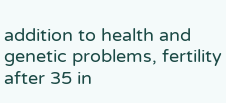addition to health and genetic problems, fertility after 35 in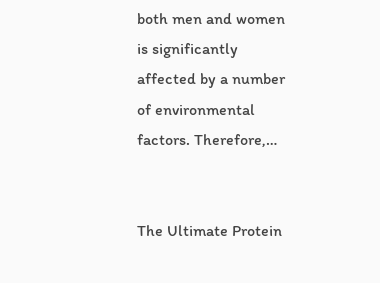both men and women is significantly affected by a number of environmental factors. Therefore,…


The Ultimate Protein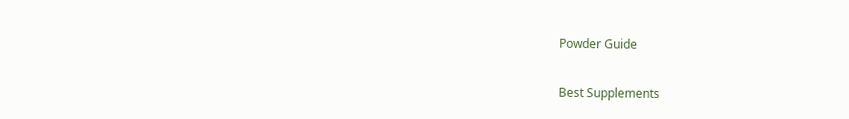Powder Guide

Best Supplements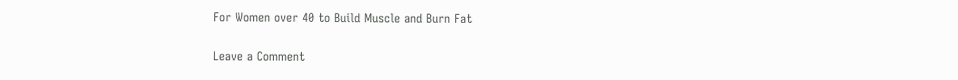For Women over 40 to Build Muscle and Burn Fat


Leave a Comment